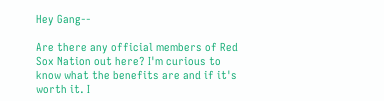Hey Gang--

Are there any official members of Red Sox Nation out here? I'm curious to know what the benefits are and if it's worth it. I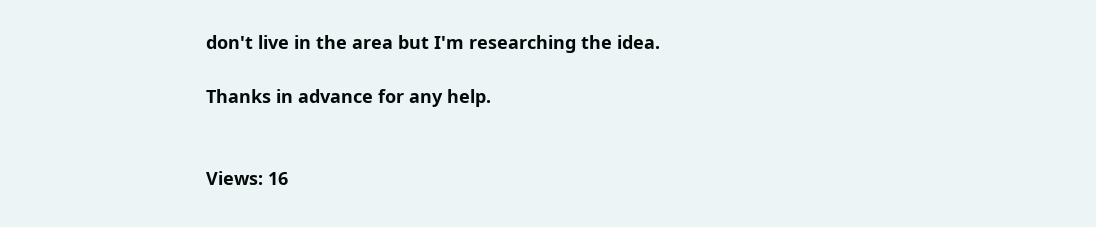don't live in the area but I'm researching the idea.

Thanks in advance for any help.


Views: 16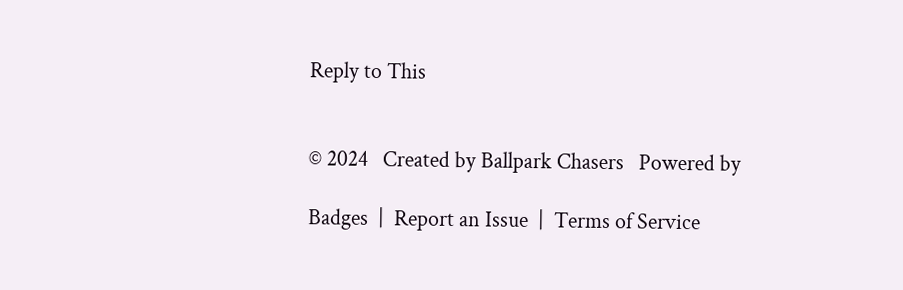Reply to This


© 2024   Created by Ballpark Chasers   Powered by

Badges  |  Report an Issue  |  Terms of Service